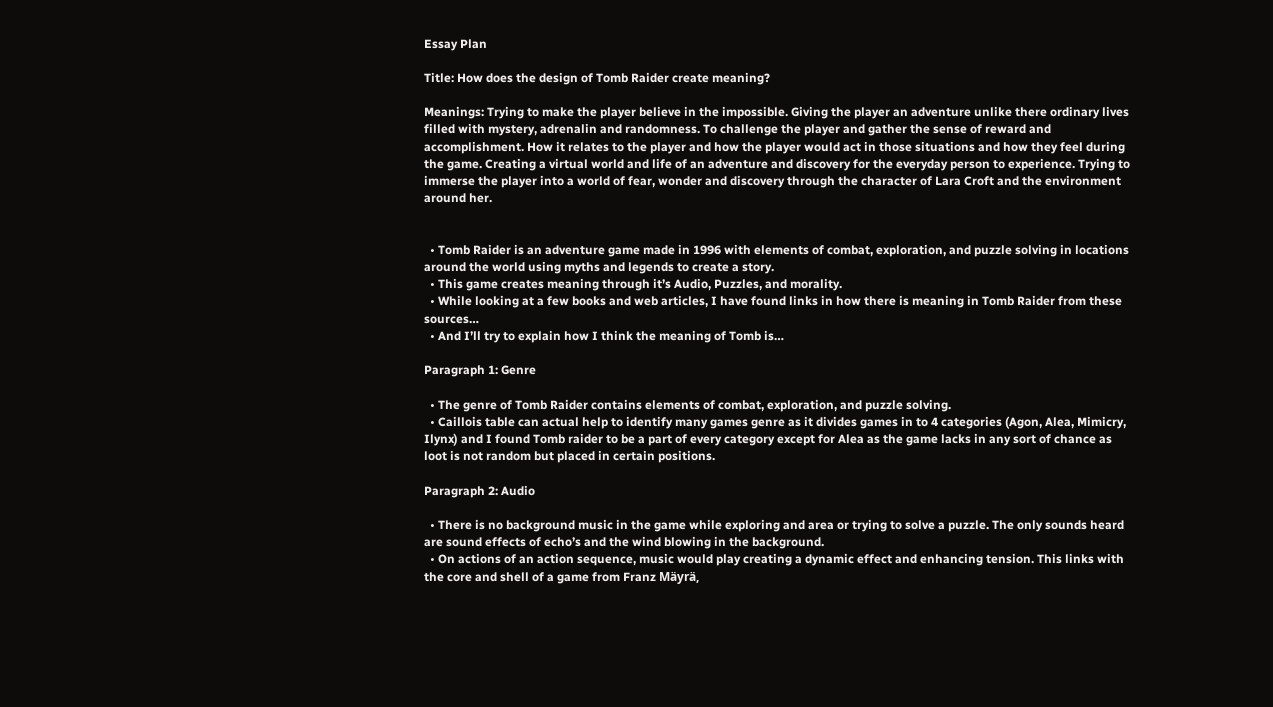Essay Plan

Title: How does the design of Tomb Raider create meaning?

Meanings: Trying to make the player believe in the impossible. Giving the player an adventure unlike there ordinary lives filled with mystery, adrenalin and randomness. To challenge the player and gather the sense of reward and accomplishment. How it relates to the player and how the player would act in those situations and how they feel during the game. Creating a virtual world and life of an adventure and discovery for the everyday person to experience. Trying to immerse the player into a world of fear, wonder and discovery through the character of Lara Croft and the environment around her.


  • Tomb Raider is an adventure game made in 1996 with elements of combat, exploration, and puzzle solving in locations around the world using myths and legends to create a story.
  • This game creates meaning through it’s Audio, Puzzles, and morality.
  • While looking at a few books and web articles, I have found links in how there is meaning in Tomb Raider from these sources…
  • And I’ll try to explain how I think the meaning of Tomb is…

Paragraph 1: Genre

  • The genre of Tomb Raider contains elements of combat, exploration, and puzzle solving.
  • Caillois table can actual help to identify many games genre as it divides games in to 4 categories (Agon, Alea, Mimicry, Ilynx) and I found Tomb raider to be a part of every category except for Alea as the game lacks in any sort of chance as loot is not random but placed in certain positions.

Paragraph 2: Audio

  • There is no background music in the game while exploring and area or trying to solve a puzzle. The only sounds heard are sound effects of echo’s and the wind blowing in the background.
  • On actions of an action sequence, music would play creating a dynamic effect and enhancing tension. This links with the core and shell of a game from Franz Mäyrä,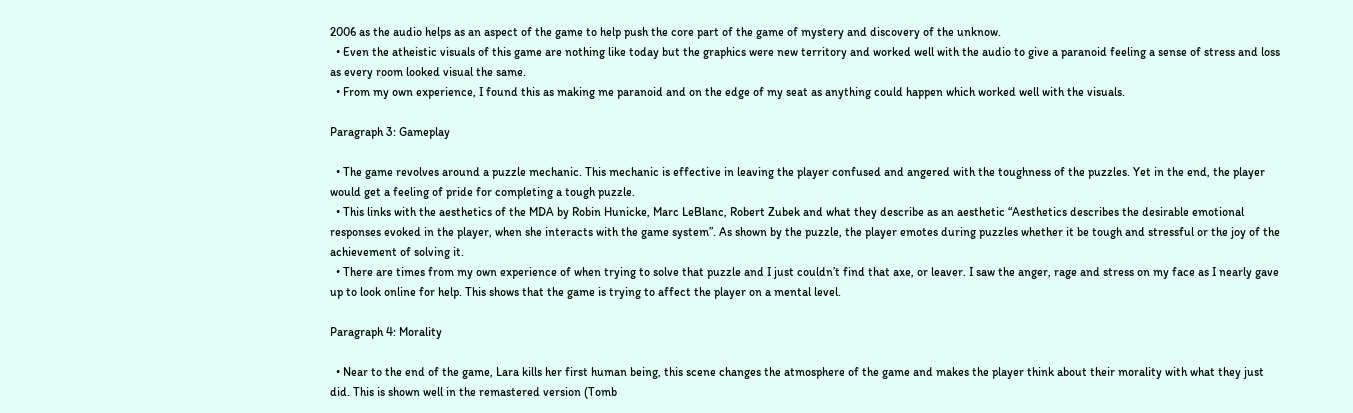2006 as the audio helps as an aspect of the game to help push the core part of the game of mystery and discovery of the unknow.
  • Even the atheistic visuals of this game are nothing like today but the graphics were new territory and worked well with the audio to give a paranoid feeling a sense of stress and loss as every room looked visual the same.
  • From my own experience, I found this as making me paranoid and on the edge of my seat as anything could happen which worked well with the visuals.

Paragraph 3: Gameplay

  • The game revolves around a puzzle mechanic. This mechanic is effective in leaving the player confused and angered with the toughness of the puzzles. Yet in the end, the player would get a feeling of pride for completing a tough puzzle.
  • This links with the aesthetics of the MDA by Robin Hunicke, Marc LeBlanc, Robert Zubek and what they describe as an aesthetic “Aesthetics describes the desirable emotional responses evoked in the player, when she interacts with the game system”. As shown by the puzzle, the player emotes during puzzles whether it be tough and stressful or the joy of the achievement of solving it.
  • There are times from my own experience of when trying to solve that puzzle and I just couldn’t find that axe, or leaver. I saw the anger, rage and stress on my face as I nearly gave up to look online for help. This shows that the game is trying to affect the player on a mental level.

Paragraph 4: Morality

  • Near to the end of the game, Lara kills her first human being, this scene changes the atmosphere of the game and makes the player think about their morality with what they just did. This is shown well in the remastered version (Tomb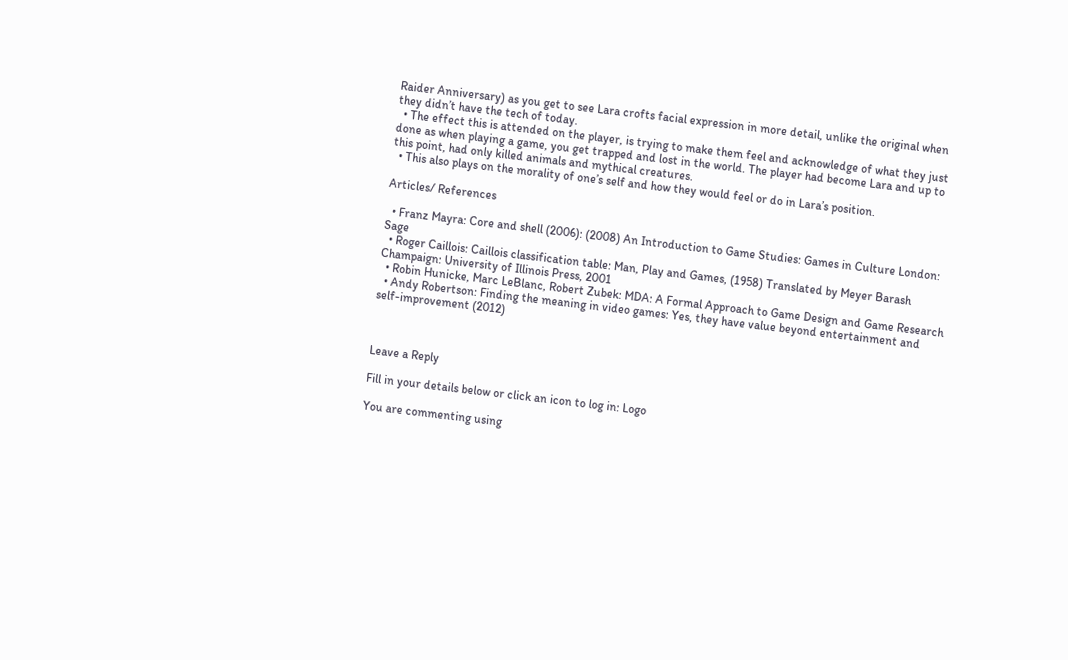Raider Anniversary) as you get to see Lara crofts facial expression in more detail, unlike the original when they didn’t have the tech of today.
  • The effect this is attended on the player, is trying to make them feel and acknowledge of what they just done as when playing a game, you get trapped and lost in the world. The player had become Lara and up to this point, had only killed animals and mythical creatures.
  • This also plays on the morality of one’s self and how they would feel or do in Lara’s position.

Articles/ References

  • Franz Mayra: Core and shell (2006): (2008) An Introduction to Game Studies: Games in Culture London: Sage
  • Roger Caillois: Caillois classification table: Man, Play and Games, (1958) Translated by Meyer Barash Champaign: University of Illinois Press, 2001
  • Robin Hunicke, Marc LeBlanc, Robert Zubek: MDA: A Formal Approach to Game Design and Game Research
  • Andy Robertson: Finding the meaning in video games: Yes, they have value beyond entertainment and self-improvement (2012)



Leave a Reply

Fill in your details below or click an icon to log in: Logo

You are commenting using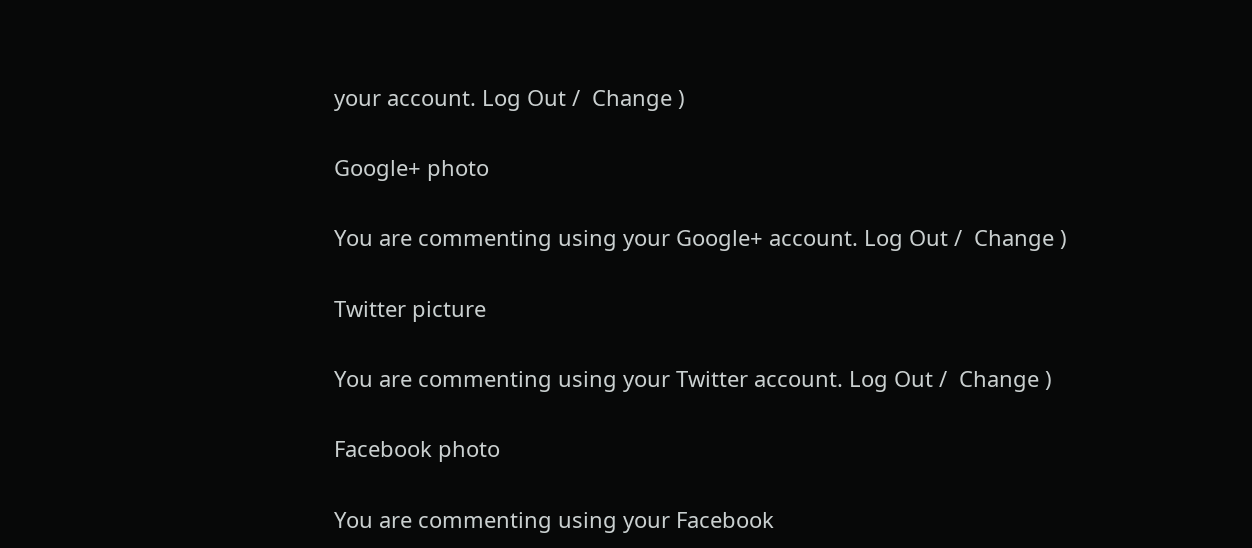your account. Log Out /  Change )

Google+ photo

You are commenting using your Google+ account. Log Out /  Change )

Twitter picture

You are commenting using your Twitter account. Log Out /  Change )

Facebook photo

You are commenting using your Facebook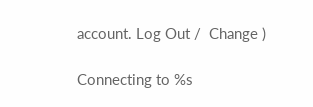account. Log Out /  Change )

Connecting to %s